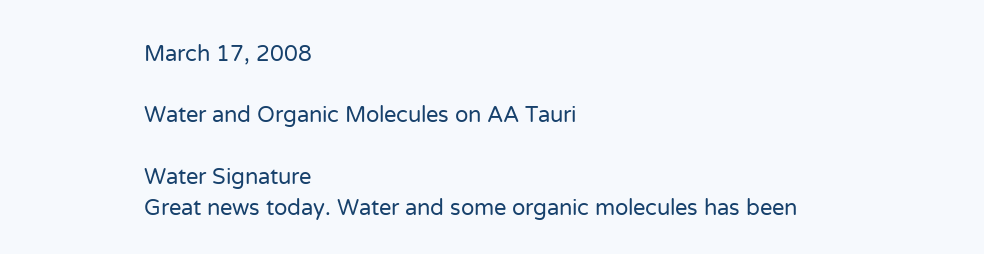March 17, 2008

Water and Organic Molecules on AA Tauri

Water Signature
Great news today. Water and some organic molecules has been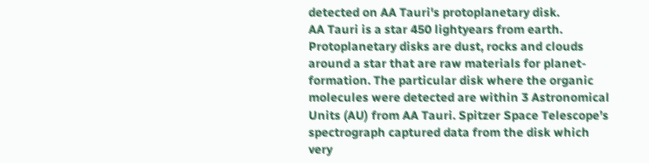detected on AA Tauri's protoplanetary disk.
AA Tauri is a star 450 lightyears from earth. Protoplanetary disks are dust, rocks and clouds around a star that are raw materials for planet-formation. The particular disk where the organic molecules were detected are within 3 Astronomical Units (AU) from AA Tauri. Spitzer Space Telescope’s spectrograph captured data from the disk which very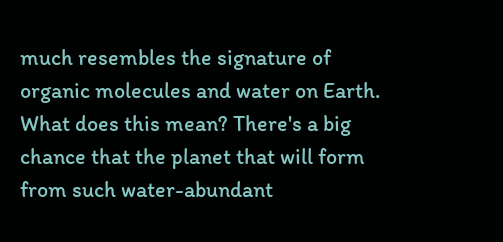much resembles the signature of organic molecules and water on Earth.
What does this mean? There's a big chance that the planet that will form from such water-abundant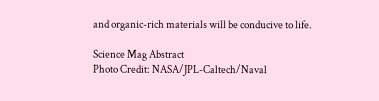and organic-rich materials will be conducive to life.

Science Mag Abstract
Photo Credit: NASA/JPL-Caltech/Naval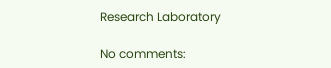Research Laboratory

No comments: